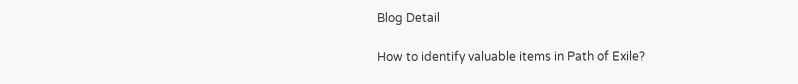Blog Detail

How to identify valuable items in Path of Exile?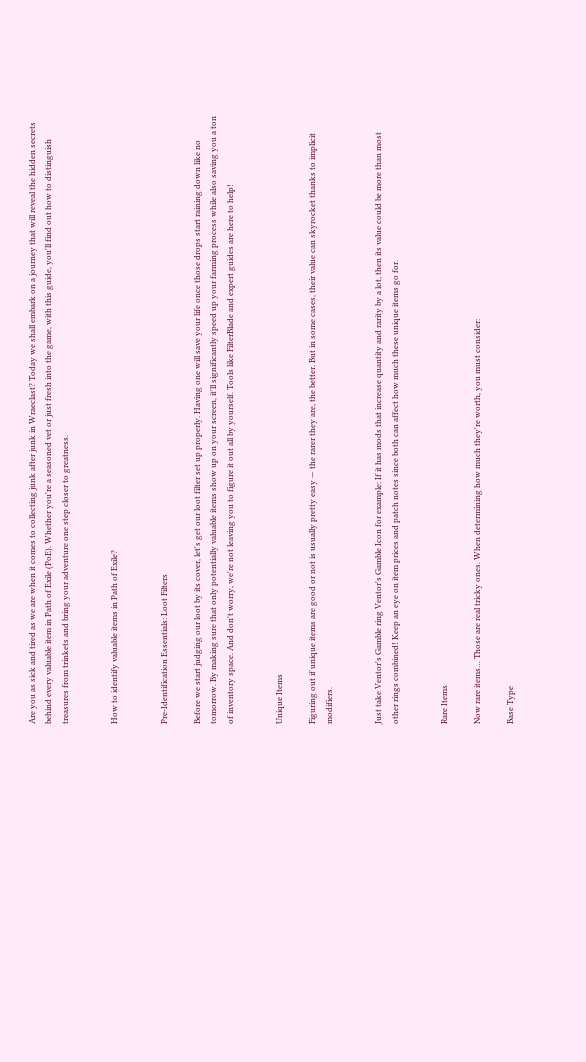Are you as sick and tired as we are when it comes to collecting junk after junk in Wraeclast? Today we shall embark on a journey that will reveal the hidden secrets behind every valuable item in Path of Exile (PoE). Whether you're a seasoned vet or just fresh into the game, with this guide, you'll find out how to distinguish treasures from trinkets and bring your adventure one step closer to greatness.


How to identify valuable items in Path of Exile?


Pre-Identification Essentials: Loot Filters

Before we start judging our loot by its cover, let's get our loot filter set up properly. Having one will save your life once those drops start raining down like no tomorrow. By making sure that only potentially valuable items show up on your screen, it'll significantly speed up your farming process while also saving you a ton of inventory space. And don't worry, we're not leaving you to figure it out all by yourself. Tools like FilterBlade and expert guides are here to help!


Unique Items

Figuring out if unique items are good or not is usually pretty easy — the rarer they are, the better. But in some cases, their value can skyrocket thanks to implicit modifiers.


Just take Ventor's Gamble ring Ventor's Gamble Icon for example: If it has mods that increase quantity and rarity by a lot, then its value could be more than most other rings combined! Keep an eye on item prices and patch notes since both can affect how much these unique items go for.


Rare Items

Now rare items… Those are real tricky ones. When determining how much they're worth, you must consider:

Base Type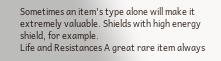Sometimes an item's type alone will make it extremely valuable. Shields with high energy shield, for example.
Life and Resistances A great rare item always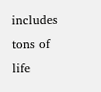includes tons of life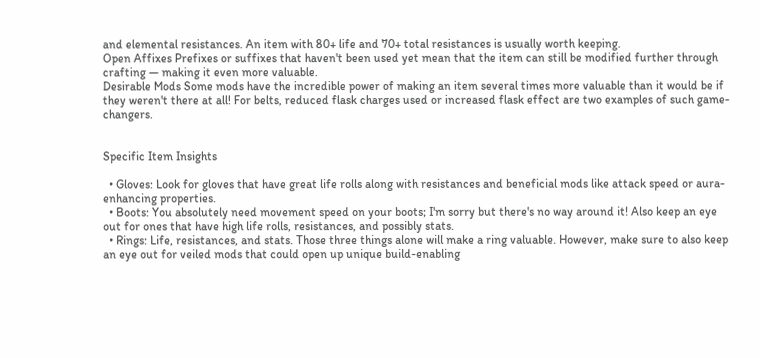and elemental resistances. An item with 80+ life and 70+ total resistances is usually worth keeping.
Open Affixes Prefixes or suffixes that haven't been used yet mean that the item can still be modified further through crafting — making it even more valuable.
Desirable Mods Some mods have the incredible power of making an item several times more valuable than it would be if they weren't there at all! For belts, reduced flask charges used or increased flask effect are two examples of such game-changers.


Specific Item Insights

  • Gloves: Look for gloves that have great life rolls along with resistances and beneficial mods like attack speed or aura-enhancing properties.
  • Boots: You absolutely need movement speed on your boots; I'm sorry but there's no way around it! Also keep an eye out for ones that have high life rolls, resistances, and possibly stats.
  • Rings: Life, resistances, and stats. Those three things alone will make a ring valuable. However, make sure to also keep an eye out for veiled mods that could open up unique build-enabling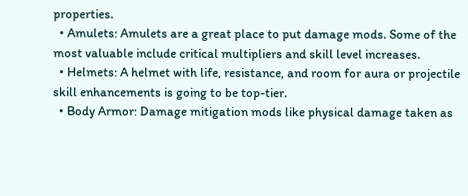properties.
  • Amulets: Amulets are a great place to put damage mods. Some of the most valuable include critical multipliers and skill level increases.
  • Helmets: A helmet with life, resistance, and room for aura or projectile skill enhancements is going to be top-tier.
  • Body Armor: Damage mitigation mods like physical damage taken as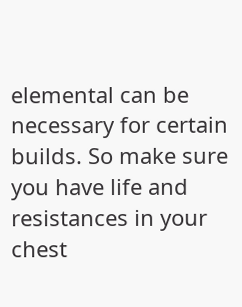elemental can be necessary for certain builds. So make sure you have life and resistances in your chest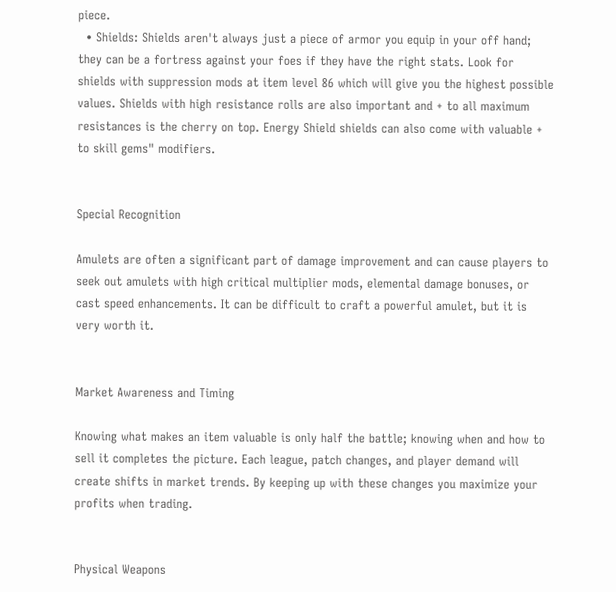piece.
  • Shields: Shields aren't always just a piece of armor you equip in your off hand; they can be a fortress against your foes if they have the right stats. Look for shields with suppression mods at item level 86 which will give you the highest possible values. Shields with high resistance rolls are also important and + to all maximum resistances is the cherry on top. Energy Shield shields can also come with valuable + to skill gems" modifiers.


Special Recognition

Amulets are often a significant part of damage improvement and can cause players to seek out amulets with high critical multiplier mods, elemental damage bonuses, or cast speed enhancements. It can be difficult to craft a powerful amulet, but it is very worth it.


Market Awareness and Timing

Knowing what makes an item valuable is only half the battle; knowing when and how to sell it completes the picture. Each league, patch changes, and player demand will create shifts in market trends. By keeping up with these changes you maximize your profits when trading.


Physical Weapons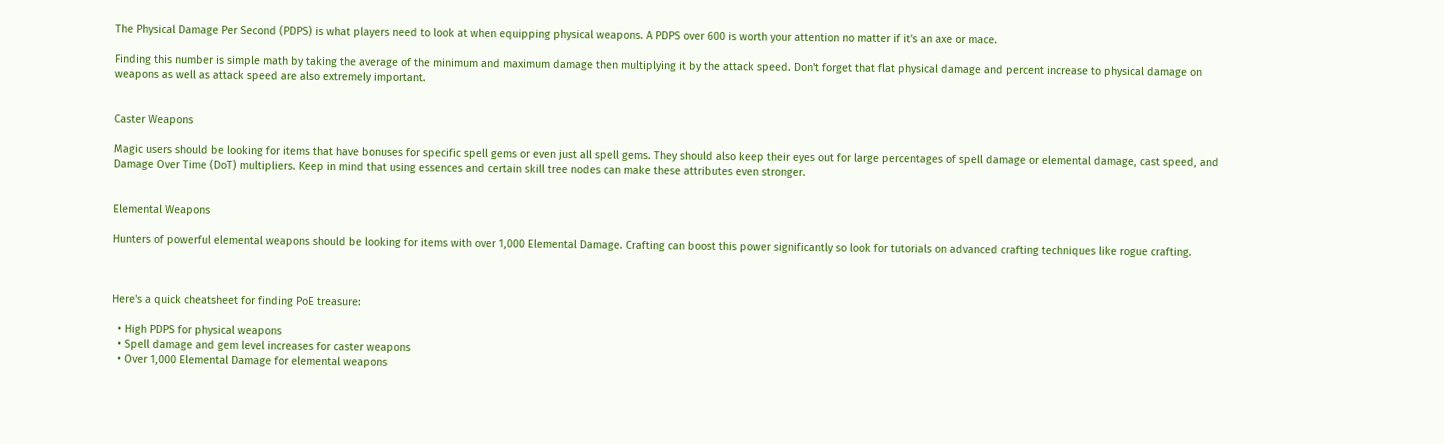The Physical Damage Per Second (PDPS) is what players need to look at when equipping physical weapons. A PDPS over 600 is worth your attention no matter if it's an axe or mace.

Finding this number is simple math by taking the average of the minimum and maximum damage then multiplying it by the attack speed. Don't forget that flat physical damage and percent increase to physical damage on weapons as well as attack speed are also extremely important.


Caster Weapons

Magic users should be looking for items that have bonuses for specific spell gems or even just all spell gems. They should also keep their eyes out for large percentages of spell damage or elemental damage, cast speed, and Damage Over Time (DoT) multipliers. Keep in mind that using essences and certain skill tree nodes can make these attributes even stronger.


Elemental Weapons

Hunters of powerful elemental weapons should be looking for items with over 1,000 Elemental Damage. Crafting can boost this power significantly so look for tutorials on advanced crafting techniques like rogue crafting.



Here's a quick cheatsheet for finding PoE treasure:

  • High PDPS for physical weapons
  • Spell damage and gem level increases for caster weapons
  • Over 1,000 Elemental Damage for elemental weapons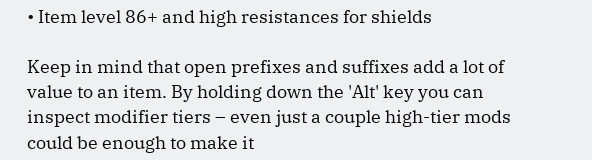• Item level 86+ and high resistances for shields

Keep in mind that open prefixes and suffixes add a lot of value to an item. By holding down the 'Alt' key you can inspect modifier tiers – even just a couple high-tier mods could be enough to make it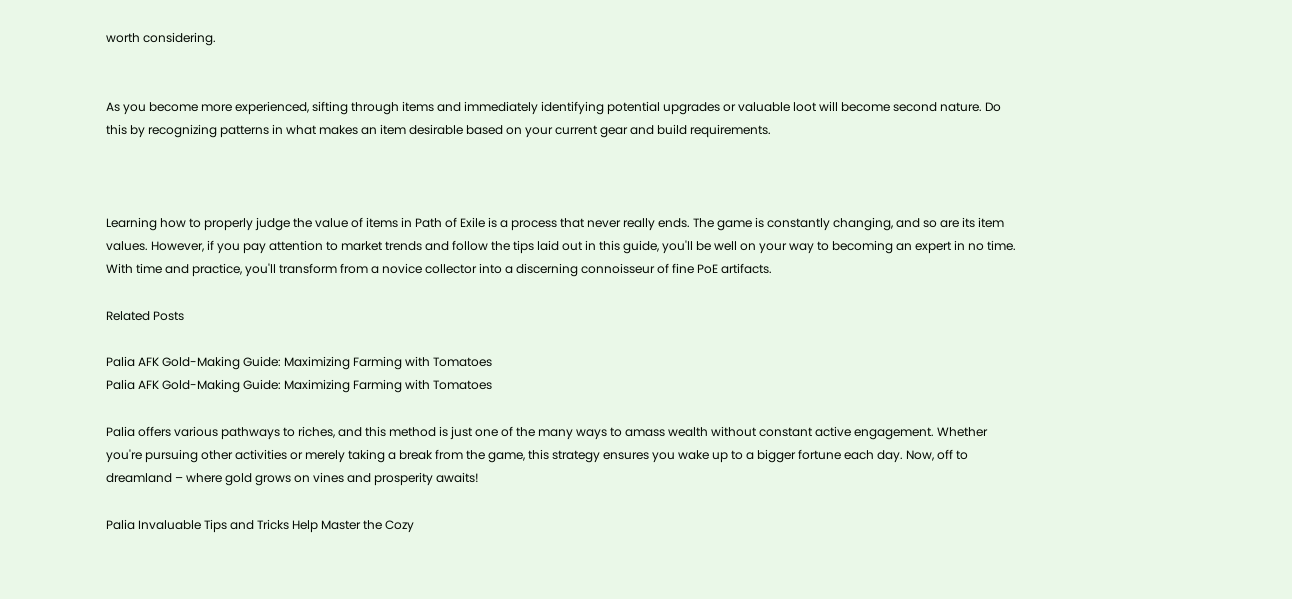worth considering.


As you become more experienced, sifting through items and immediately identifying potential upgrades or valuable loot will become second nature. Do this by recognizing patterns in what makes an item desirable based on your current gear and build requirements.



Learning how to properly judge the value of items in Path of Exile is a process that never really ends. The game is constantly changing, and so are its item values. However, if you pay attention to market trends and follow the tips laid out in this guide, you'll be well on your way to becoming an expert in no time. With time and practice, you'll transform from a novice collector into a discerning connoisseur of fine PoE artifacts.

Related Posts

Palia AFK Gold-Making Guide: Maximizing Farming with Tomatoes
Palia AFK Gold-Making Guide: Maximizing Farming with Tomatoes

Palia offers various pathways to riches, and this method is just one of the many ways to amass wealth without constant active engagement. Whether you're pursuing other activities or merely taking a break from the game, this strategy ensures you wake up to a bigger fortune each day. Now, off to dreamland – where gold grows on vines and prosperity awaits!

Palia Invaluable Tips and Tricks Help Master the Cozy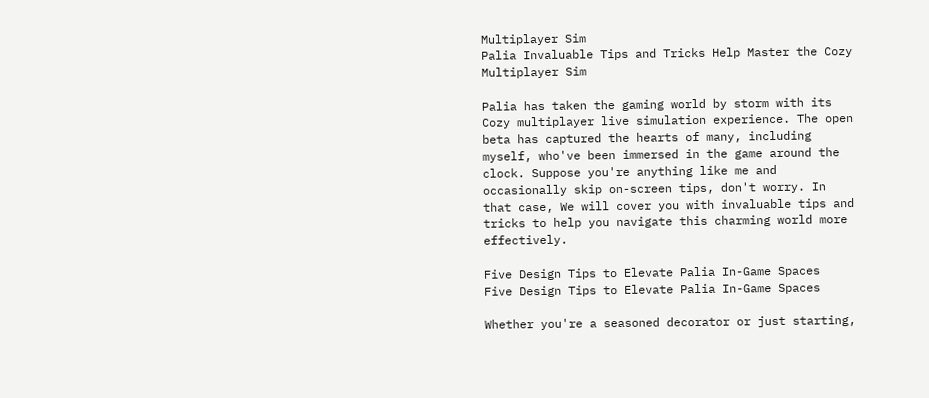Multiplayer Sim
Palia Invaluable Tips and Tricks Help Master the Cozy Multiplayer Sim

Palia has taken the gaming world by storm with its Cozy multiplayer live simulation experience. The open beta has captured the hearts of many, including myself, who've been immersed in the game around the clock. Suppose you're anything like me and occasionally skip on-screen tips, don't worry. In that case, We will cover you with invaluable tips and tricks to help you navigate this charming world more effectively.

Five Design Tips to Elevate Palia In-Game Spaces
Five Design Tips to Elevate Palia In-Game Spaces

Whether you're a seasoned decorator or just starting,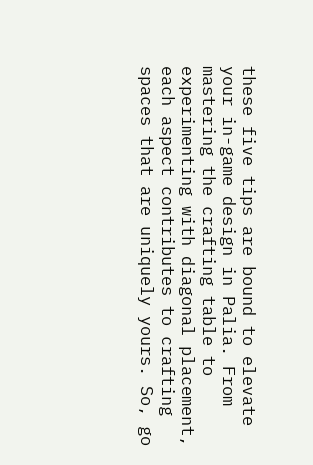these five tips are bound to elevate your in-game design in Palia. From mastering the crafting table to experimenting with diagonal placement, each aspect contributes to crafting spaces that are uniquely yours. So, go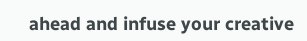ahead and infuse your creative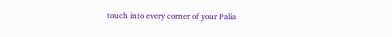touch into every corner of your Palia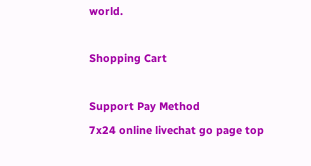world.

Shopping Cart

Support Pay Method
7x24 online livechat go page top